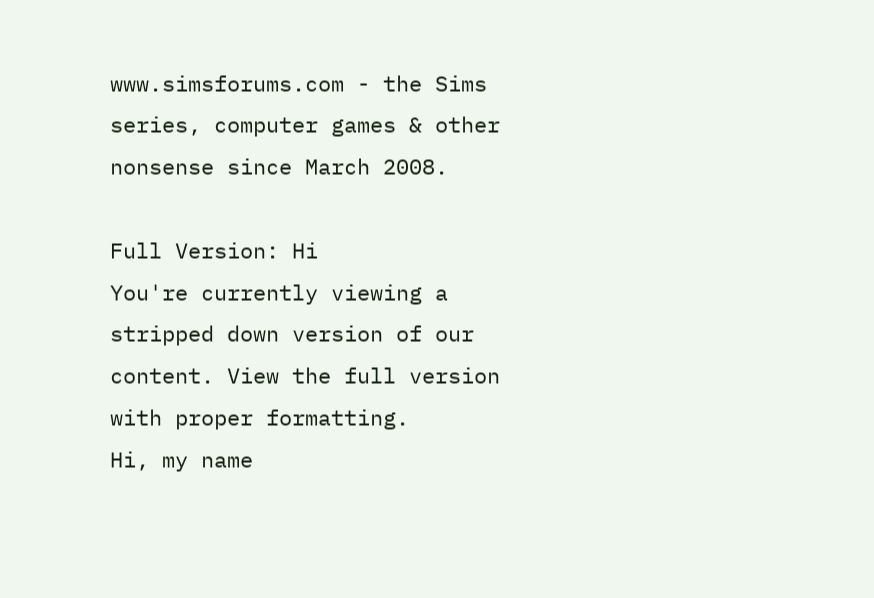www.simsforums.com - the Sims series, computer games & other nonsense since March 2008.

Full Version: Hi
You're currently viewing a stripped down version of our content. View the full version with proper formatting.
Hi, my name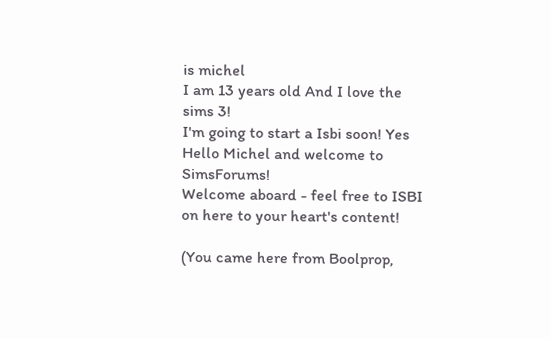is michel
I am 13 years old And I love the sims 3!
I'm going to start a Isbi soon! Yes
Hello Michel and welcome to SimsForums!
Welcome aboard - feel free to ISBI on here to your heart's content!

(You came here from Boolprop,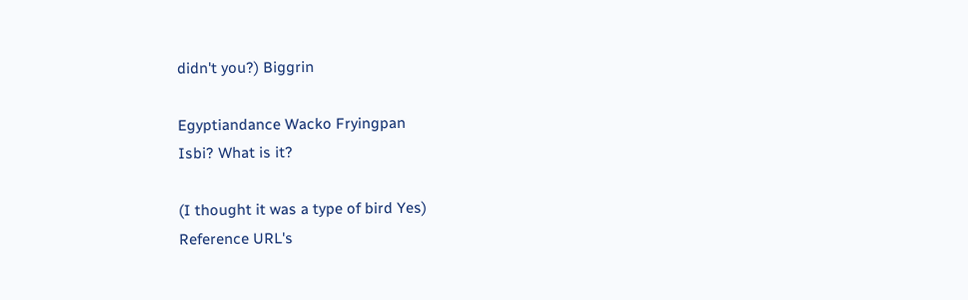didn't you?) Biggrin

Egyptiandance Wacko Fryingpan
Isbi? What is it?

(I thought it was a type of bird Yes)
Reference URL's